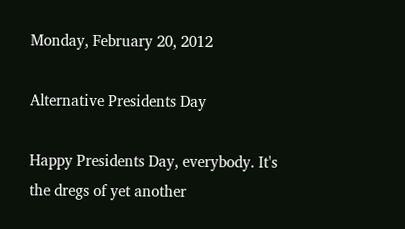Monday, February 20, 2012

Alternative Presidents Day

Happy Presidents Day, everybody. It's the dregs of yet another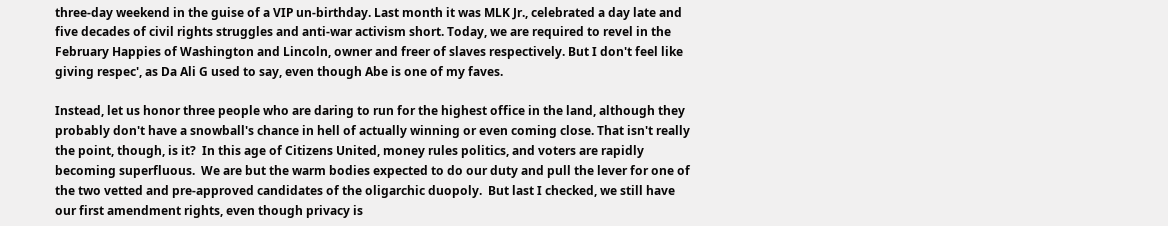three-day weekend in the guise of a VIP un-birthday. Last month it was MLK Jr., celebrated a day late and five decades of civil rights struggles and anti-war activism short. Today, we are required to revel in the February Happies of Washington and Lincoln, owner and freer of slaves respectively. But I don't feel like giving respec', as Da Ali G used to say, even though Abe is one of my faves.

Instead, let us honor three people who are daring to run for the highest office in the land, although they probably don't have a snowball's chance in hell of actually winning or even coming close. That isn't really the point, though, is it?  In this age of Citizens United, money rules politics, and voters are rapidly becoming superfluous.  We are but the warm bodies expected to do our duty and pull the lever for one of the two vetted and pre-approved candidates of the oligarchic duopoly.  But last I checked, we still have our first amendment rights, even though privacy is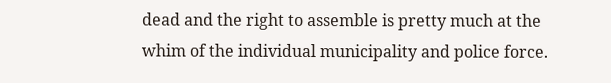dead and the right to assemble is pretty much at the whim of the individual municipality and police force.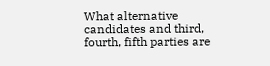What alternative candidates and third, fourth, fifth parties are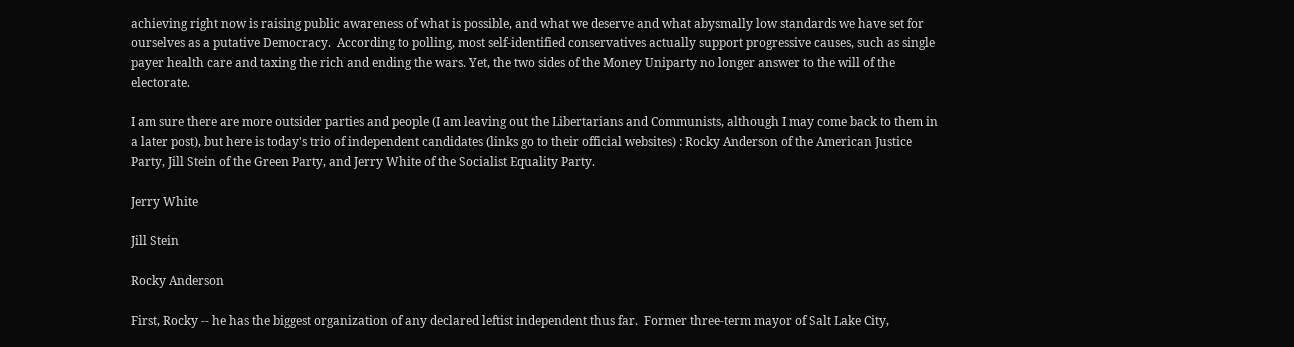achieving right now is raising public awareness of what is possible, and what we deserve and what abysmally low standards we have set for ourselves as a putative Democracy.  According to polling, most self-identified conservatives actually support progressive causes, such as single payer health care and taxing the rich and ending the wars. Yet, the two sides of the Money Uniparty no longer answer to the will of the electorate.

I am sure there are more outsider parties and people (I am leaving out the Libertarians and Communists, although I may come back to them in a later post), but here is today's trio of independent candidates (links go to their official websites) : Rocky Anderson of the American Justice Party, Jill Stein of the Green Party, and Jerry White of the Socialist Equality Party.

Jerry White

Jill Stein

Rocky Anderson

First, Rocky -- he has the biggest organization of any declared leftist independent thus far.  Former three-term mayor of Salt Lake City,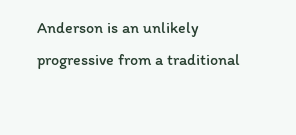Anderson is an unlikely progressive from a traditional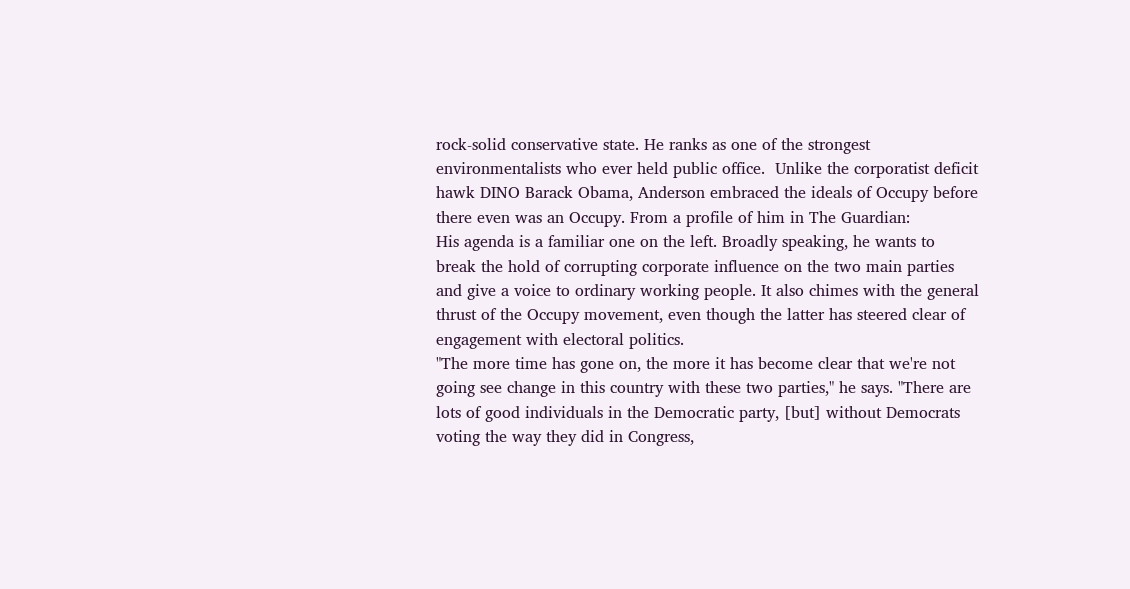rock-solid conservative state. He ranks as one of the strongest environmentalists who ever held public office.  Unlike the corporatist deficit hawk DINO Barack Obama, Anderson embraced the ideals of Occupy before there even was an Occupy. From a profile of him in The Guardian:
His agenda is a familiar one on the left. Broadly speaking, he wants to break the hold of corrupting corporate influence on the two main parties and give a voice to ordinary working people. It also chimes with the general thrust of the Occupy movement, even though the latter has steered clear of engagement with electoral politics.
"The more time has gone on, the more it has become clear that we're not going see change in this country with these two parties," he says. "There are lots of good individuals in the Democratic party, [but] without Democrats voting the way they did in Congress,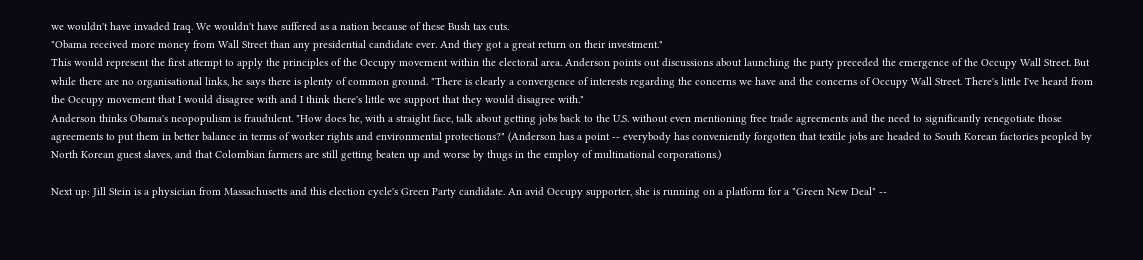we wouldn't have invaded Iraq. We wouldn't have suffered as a nation because of these Bush tax cuts.
"Obama received more money from Wall Street than any presidential candidate ever. And they got a great return on their investment."
This would represent the first attempt to apply the principles of the Occupy movement within the electoral area. Anderson points out discussions about launching the party preceded the emergence of the Occupy Wall Street. But while there are no organisational links, he says there is plenty of common ground. "There is clearly a convergence of interests regarding the concerns we have and the concerns of Occupy Wall Street. There's little I've heard from the Occupy movement that I would disagree with and I think there's little we support that they would disagree with."
Anderson thinks Obama's neopopulism is fraudulent. "How does he, with a straight face, talk about getting jobs back to the U.S. without even mentioning free trade agreements and the need to significantly renegotiate those agreements to put them in better balance in terms of worker rights and environmental protections?" (Anderson has a point -- everybody has conveniently forgotten that textile jobs are headed to South Korean factories peopled by North Korean guest slaves, and that Colombian farmers are still getting beaten up and worse by thugs in the employ of multinational corporations.)

Next up: Jill Stein is a physician from Massachusetts and this election cycle's Green Party candidate. An avid Occupy supporter, she is running on a platform for a "Green New Deal" --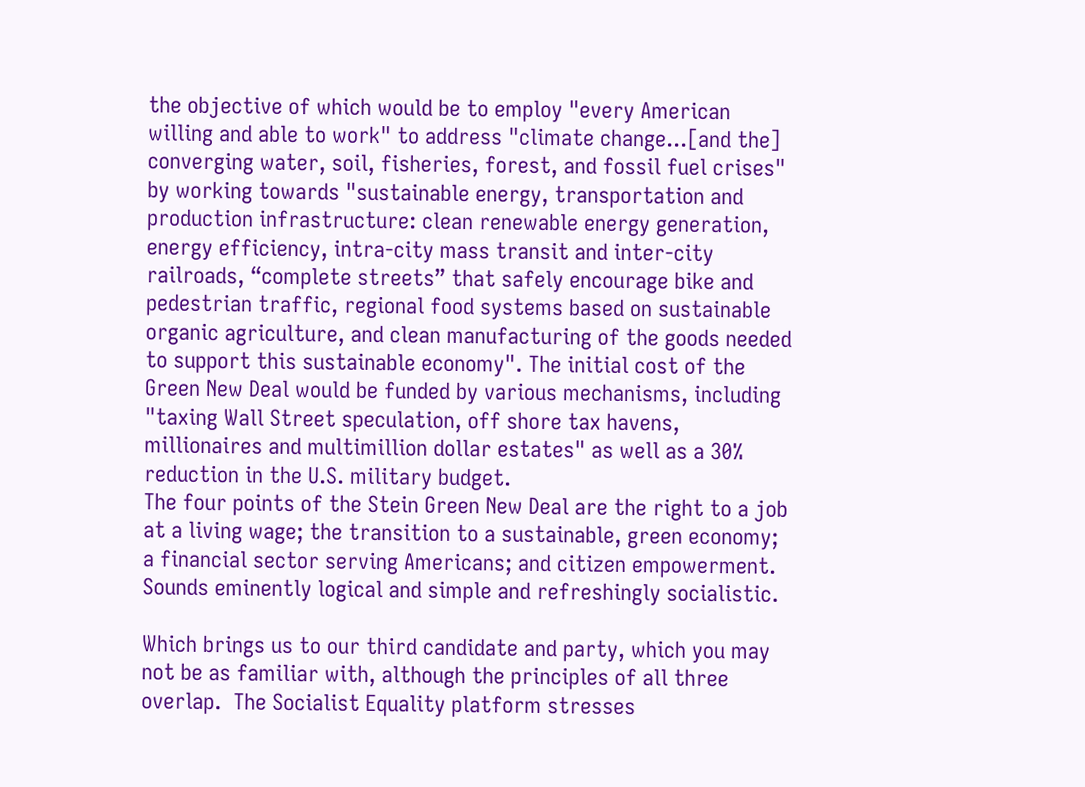the objective of which would be to employ "every American willing and able to work" to address "climate change...[and the] converging water, soil, fisheries, forest, and fossil fuel crises" by working towards "sustainable energy, transportation and production infrastructure: clean renewable energy generation, energy efficiency, intra-city mass transit and inter-city railroads, “complete streets” that safely encourage bike and pedestrian traffic, regional food systems based on sustainable organic agriculture, and clean manufacturing of the goods needed to support this sustainable economy". The initial cost of the Green New Deal would be funded by various mechanisms, including "taxing Wall Street speculation, off shore tax havens, millionaires and multimillion dollar estates" as well as a 30% reduction in the U.S. military budget.
The four points of the Stein Green New Deal are the right to a job at a living wage; the transition to a sustainable, green economy; a financial sector serving Americans; and citizen empowerment. Sounds eminently logical and simple and refreshingly socialistic.

Which brings us to our third candidate and party, which you may not be as familiar with, although the principles of all three overlap.  The Socialist Equality platform stresses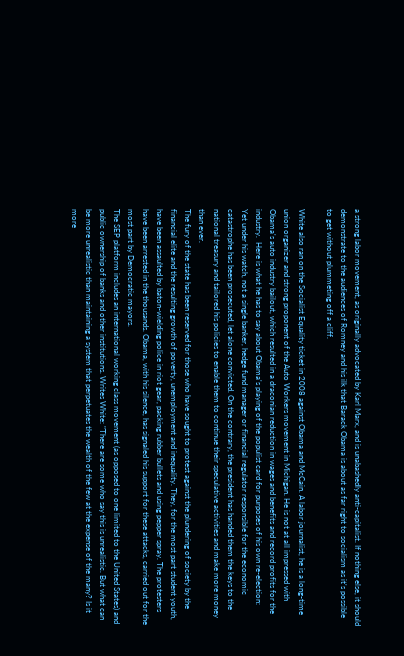a strong labor movement, as originally advocated by Karl Marx, and is unabashedly anti-capitalist. If nothing else, it should demonstrate to the audiences of Romney and his ilk that Barack Obama is about as far right to socialism as it's possible to get without plummeting off a cliff.

White also ran on the Socialist Equality ticket in 2008 against Obama and McCain. A labor journalist, he is a long-time union organizer and strong proponent of the Auto Workers movement in Michigan. He is not at all impressed with Obama's auto industry bailout, which resulted in a draconian reduction in wages and benefits and record profits for the industry.  Here is what he has to say about Obama's playing of the populist card for purposes of his own re-election:
Yet under his watch, not a single banker, hedge fund manager or financial regulator responsible for the economic catastrophe has been prosecuted, let alone convicted. On the contrary, the president has handed them the keys to the national treasury and tailored his policies to enable them to continue their speculative activities and make more money than ever.
The fury of the state has been reserved for those who have sought to protest against the plundering of society by the financial elite and the resulting growth of poverty, unemployment and inequality. They, for the most part student youth, have been assaulted by baton-wielding police in riot gear, packing rubber bullets and using pepper spray. The protesters have been arrested in the thousands. Obama, with his silence, has signaled his support for these attacks, carried out for the most part by Democratic mayors.
The SEP platform includes an international working class movement (as opposed to one limited to the United States) and public ownership of banks and other institutions. Writes White: "There are some who say this is unrealistic. But what can be more unrealistic than maintaining a system that perpetuates the wealth of the few at the expense of the many? Is it more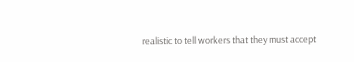realistic to tell workers that they must accept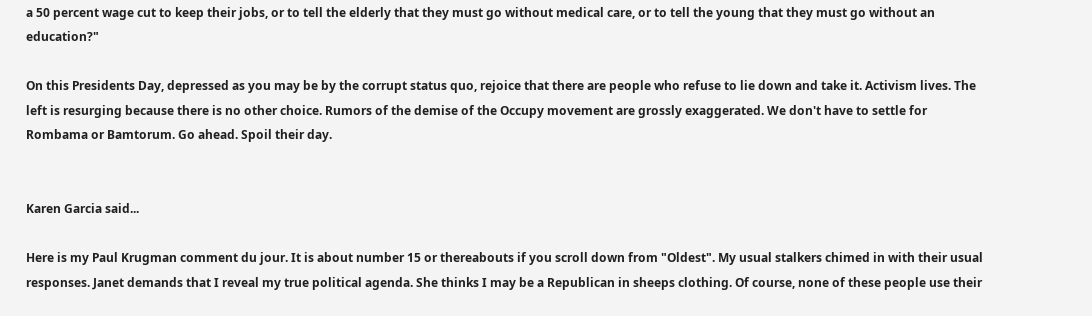a 50 percent wage cut to keep their jobs, or to tell the elderly that they must go without medical care, or to tell the young that they must go without an education?"

On this Presidents Day, depressed as you may be by the corrupt status quo, rejoice that there are people who refuse to lie down and take it. Activism lives. The left is resurging because there is no other choice. Rumors of the demise of the Occupy movement are grossly exaggerated. We don't have to settle for Rombama or Bamtorum. Go ahead. Spoil their day.


Karen Garcia said...

Here is my Paul Krugman comment du jour. It is about number 15 or thereabouts if you scroll down from "Oldest". My usual stalkers chimed in with their usual responses. Janet demands that I reveal my true political agenda. She thinks I may be a Republican in sheeps clothing. Of course, none of these people use their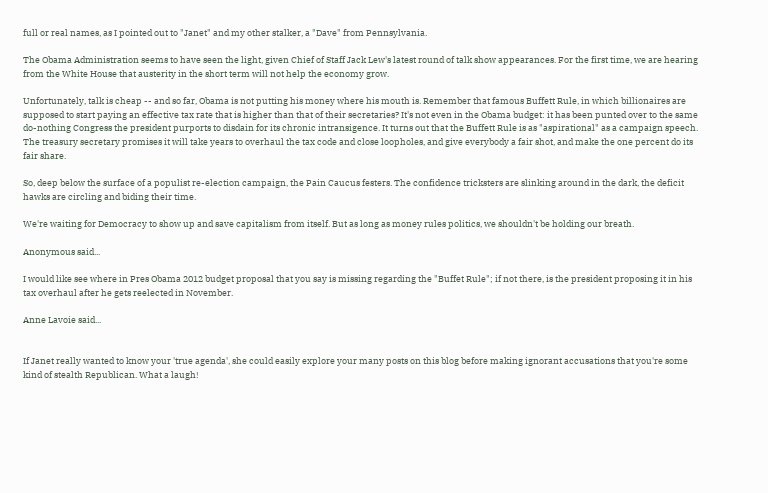full or real names, as I pointed out to "Janet" and my other stalker, a "Dave" from Pennsylvania.

The Obama Administration seems to have seen the light, given Chief of Staff Jack Lew's latest round of talk show appearances. For the first time, we are hearing from the White House that austerity in the short term will not help the economy grow.

Unfortunately, talk is cheap -- and so far, Obama is not putting his money where his mouth is. Remember that famous Buffett Rule, in which billionaires are supposed to start paying an effective tax rate that is higher than that of their secretaries? It's not even in the Obama budget: it has been punted over to the same do-nothing Congress the president purports to disdain for its chronic intransigence. It turns out that the Buffett Rule is as "aspirational" as a campaign speech. The treasury secretary promises it will take years to overhaul the tax code and close loopholes, and give everybody a fair shot, and make the one percent do its fair share.

So, deep below the surface of a populist re-election campaign, the Pain Caucus festers. The confidence tricksters are slinking around in the dark, the deficit hawks are circling and biding their time.

We're waiting for Democracy to show up and save capitalism from itself. But as long as money rules politics, we shouldn't be holding our breath.

Anonymous said...

I would like see where in Pres Obama 2012 budget proposal that you say is missing regarding the "Buffet Rule"; if not there, is the president proposing it in his tax overhaul after he gets reelected in November.

Anne Lavoie said...


If Janet really wanted to know your 'true agenda', she could easily explore your many posts on this blog before making ignorant accusations that you're some kind of stealth Republican. What a laugh!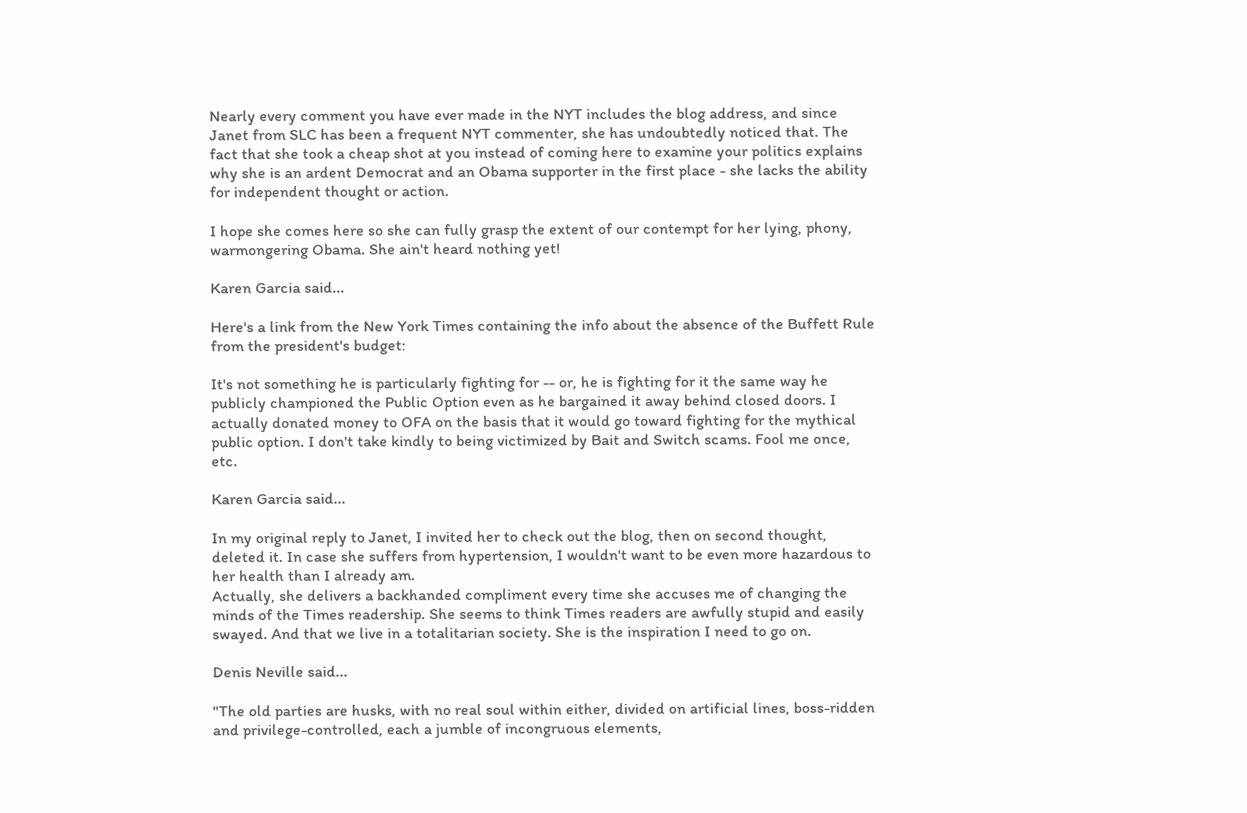Nearly every comment you have ever made in the NYT includes the blog address, and since Janet from SLC has been a frequent NYT commenter, she has undoubtedly noticed that. The fact that she took a cheap shot at you instead of coming here to examine your politics explains why she is an ardent Democrat and an Obama supporter in the first place - she lacks the ability for independent thought or action.

I hope she comes here so she can fully grasp the extent of our contempt for her lying, phony, warmongering Obama. She ain't heard nothing yet!

Karen Garcia said...

Here's a link from the New York Times containing the info about the absence of the Buffett Rule from the president's budget:

It's not something he is particularly fighting for -- or, he is fighting for it the same way he publicly championed the Public Option even as he bargained it away behind closed doors. I actually donated money to OFA on the basis that it would go toward fighting for the mythical public option. I don't take kindly to being victimized by Bait and Switch scams. Fool me once, etc.

Karen Garcia said...

In my original reply to Janet, I invited her to check out the blog, then on second thought, deleted it. In case she suffers from hypertension, I wouldn't want to be even more hazardous to her health than I already am.
Actually, she delivers a backhanded compliment every time she accuses me of changing the minds of the Times readership. She seems to think Times readers are awfully stupid and easily swayed. And that we live in a totalitarian society. She is the inspiration I need to go on.

Denis Neville said...

"The old parties are husks, with no real soul within either, divided on artificial lines, boss-ridden and privilege-controlled, each a jumble of incongruous elements,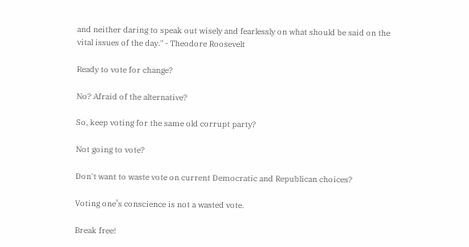and neither daring to speak out wisely and fearlessly on what should be said on the vital issues of the day." - Theodore Roosevelt

Ready to vote for change?

No? Afraid of the alternative?

So, keep voting for the same old corrupt party?

Not going to vote?

Don't want to waste vote on current Democratic and Republican choices?

Voting one’s conscience is not a wasted vote.

Break free!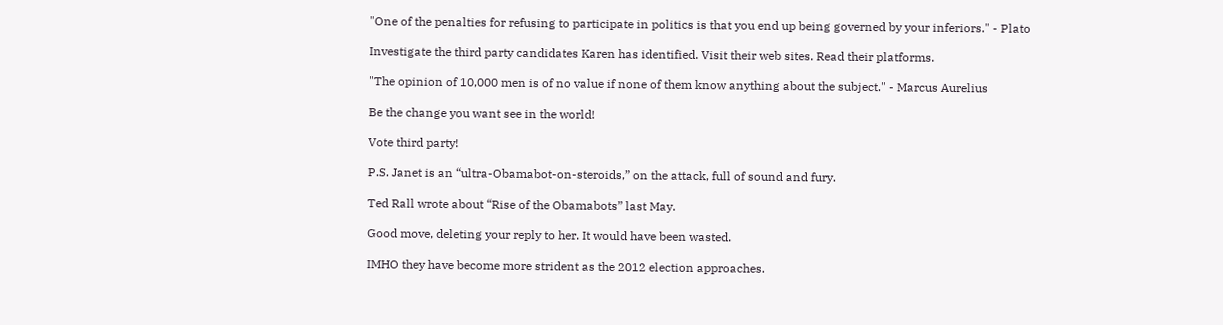"One of the penalties for refusing to participate in politics is that you end up being governed by your inferiors." - Plato

Investigate the third party candidates Karen has identified. Visit their web sites. Read their platforms.

"The opinion of 10,000 men is of no value if none of them know anything about the subject." - Marcus Aurelius

Be the change you want see in the world!

Vote third party!

P.S. Janet is an “ultra-Obamabot-on-steroids,” on the attack, full of sound and fury.

Ted Rall wrote about “Rise of the Obamabots” last May.

Good move, deleting your reply to her. It would have been wasted.

IMHO they have become more strident as the 2012 election approaches.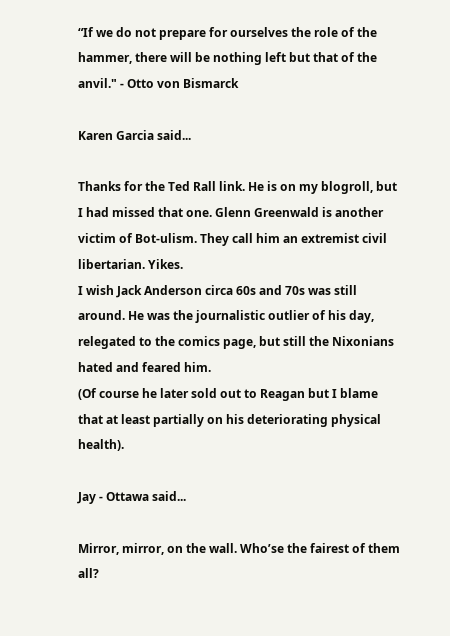“If we do not prepare for ourselves the role of the hammer, there will be nothing left but that of the anvil." - Otto von Bismarck

Karen Garcia said...

Thanks for the Ted Rall link. He is on my blogroll, but I had missed that one. Glenn Greenwald is another victim of Bot-ulism. They call him an extremist civil libertarian. Yikes.
I wish Jack Anderson circa 60s and 70s was still around. He was the journalistic outlier of his day, relegated to the comics page, but still the Nixonians hated and feared him.
(Of course he later sold out to Reagan but I blame that at least partially on his deteriorating physical health).

Jay - Ottawa said...

Mirror, mirror, on the wall. Who’se the fairest of them all?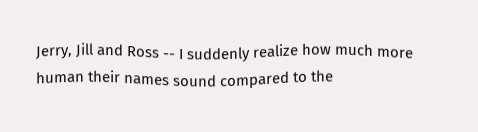Jerry, Jill and Ross -- I suddenly realize how much more human their names sound compared to the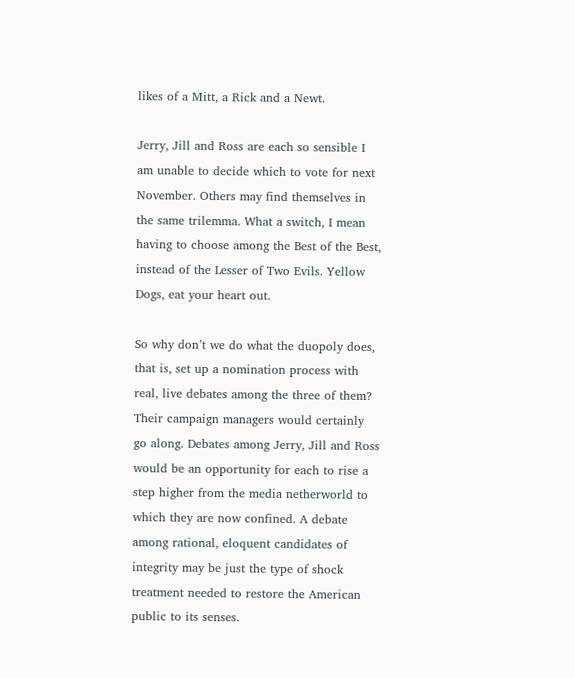likes of a Mitt, a Rick and a Newt.

Jerry, Jill and Ross are each so sensible I am unable to decide which to vote for next November. Others may find themselves in the same trilemma. What a switch, I mean having to choose among the Best of the Best, instead of the Lesser of Two Evils. Yellow Dogs, eat your heart out.

So why don’t we do what the duopoly does, that is, set up a nomination process with real, live debates among the three of them? Their campaign managers would certainly go along. Debates among Jerry, Jill and Ross would be an opportunity for each to rise a step higher from the media netherworld to which they are now confined. A debate among rational, eloquent candidates of integrity may be just the type of shock treatment needed to restore the American public to its senses.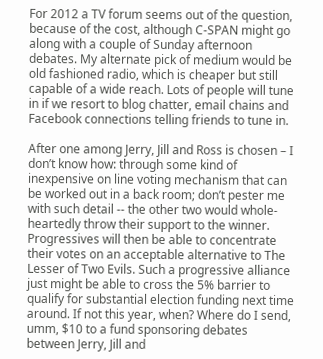For 2012 a TV forum seems out of the question, because of the cost, although C-SPAN might go along with a couple of Sunday afternoon debates. My alternate pick of medium would be old fashioned radio, which is cheaper but still capable of a wide reach. Lots of people will tune in if we resort to blog chatter, email chains and Facebook connections telling friends to tune in.

After one among Jerry, Jill and Ross is chosen – I don’t know how: through some kind of inexpensive on line voting mechanism that can be worked out in a back room; don’t pester me with such detail -- the other two would whole-heartedly throw their support to the winner. Progressives will then be able to concentrate their votes on an acceptable alternative to The Lesser of Two Evils. Such a progressive alliance just might be able to cross the 5% barrier to qualify for substantial election funding next time around. If not this year, when? Where do I send, umm, $10 to a fund sponsoring debates between Jerry, Jill and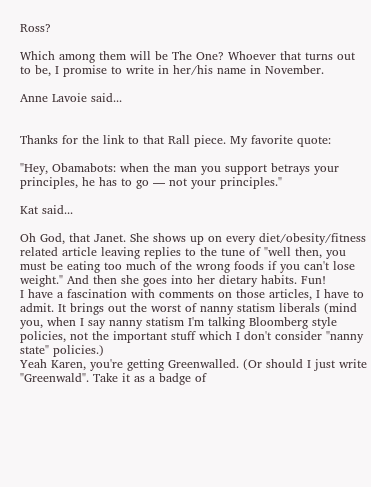Ross?

Which among them will be The One? Whoever that turns out to be, I promise to write in her/his name in November.

Anne Lavoie said...


Thanks for the link to that Rall piece. My favorite quote:

"Hey, Obamabots: when the man you support betrays your principles, he has to go — not your principles."

Kat said...

Oh God, that Janet. She shows up on every diet/obesity/fitness related article leaving replies to the tune of "well then, you must be eating too much of the wrong foods if you can't lose weight." And then she goes into her dietary habits. Fun!
I have a fascination with comments on those articles, I have to admit. It brings out the worst of nanny statism liberals (mind you, when I say nanny statism I'm talking Bloomberg style policies, not the important stuff which I don't consider "nanny state" policies.)
Yeah Karen, you're getting Greenwalled. (Or should I just write "Greenwald". Take it as a badge of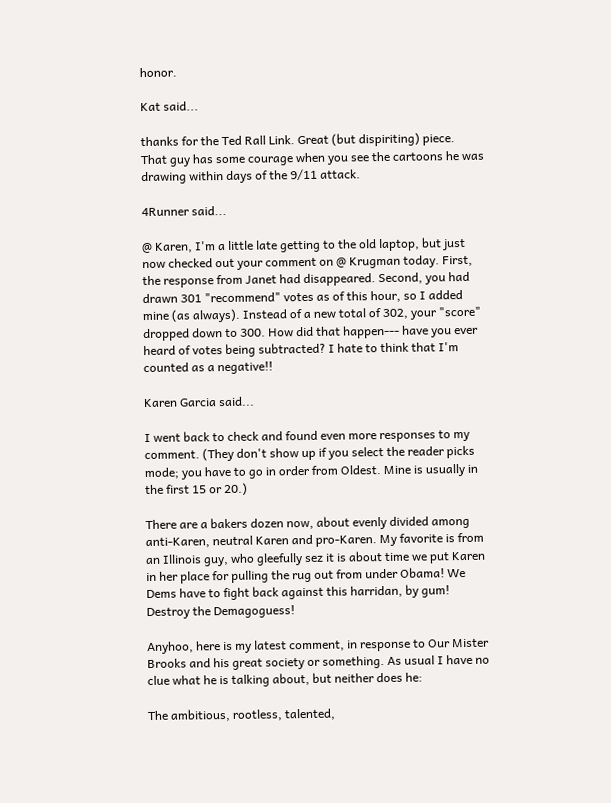honor.

Kat said...

thanks for the Ted Rall Link. Great (but dispiriting) piece.
That guy has some courage when you see the cartoons he was drawing within days of the 9/11 attack.

4Runner said...

@ Karen, I'm a little late getting to the old laptop, but just now checked out your comment on @ Krugman today. First, the response from Janet had disappeared. Second, you had drawn 301 "recommend" votes as of this hour, so I added mine (as always). Instead of a new total of 302, your "score" dropped down to 300. How did that happen--- have you ever heard of votes being subtracted? I hate to think that I'm counted as a negative!!

Karen Garcia said...

I went back to check and found even more responses to my comment. (They don't show up if you select the reader picks mode; you have to go in order from Oldest. Mine is usually in the first 15 or 20.)

There are a bakers dozen now, about evenly divided among anti-Karen, neutral Karen and pro-Karen. My favorite is from an Illinois guy, who gleefully sez it is about time we put Karen in her place for pulling the rug out from under Obama! We Dems have to fight back against this harridan, by gum! Destroy the Demagoguess!

Anyhoo, here is my latest comment, in response to Our Mister Brooks and his great society or something. As usual I have no clue what he is talking about, but neither does he:

The ambitious, rootless, talented,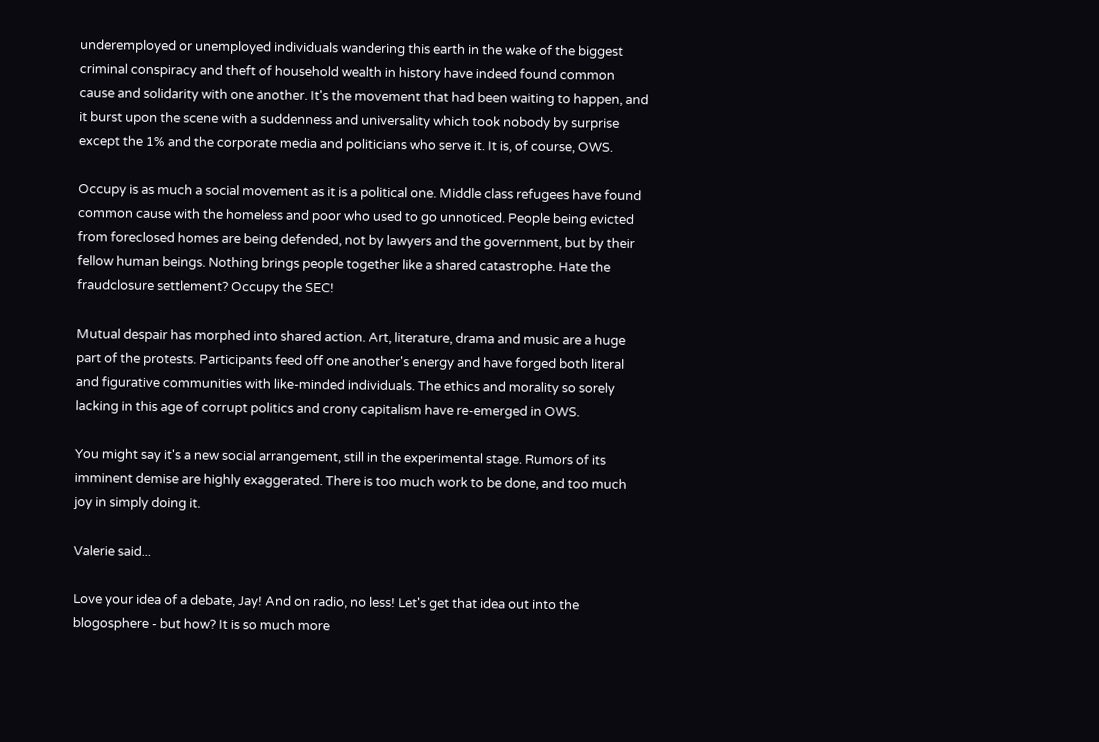underemployed or unemployed individuals wandering this earth in the wake of the biggest criminal conspiracy and theft of household wealth in history have indeed found common cause and solidarity with one another. It's the movement that had been waiting to happen, and it burst upon the scene with a suddenness and universality which took nobody by surprise except the 1% and the corporate media and politicians who serve it. It is, of course, OWS.

Occupy is as much a social movement as it is a political one. Middle class refugees have found common cause with the homeless and poor who used to go unnoticed. People being evicted from foreclosed homes are being defended, not by lawyers and the government, but by their fellow human beings. Nothing brings people together like a shared catastrophe. Hate the fraudclosure settlement? Occupy the SEC!

Mutual despair has morphed into shared action. Art, literature, drama and music are a huge part of the protests. Participants feed off one another's energy and have forged both literal and figurative communities with like-minded individuals. The ethics and morality so sorely lacking in this age of corrupt politics and crony capitalism have re-emerged in OWS.

You might say it's a new social arrangement, still in the experimental stage. Rumors of its imminent demise are highly exaggerated. There is too much work to be done, and too much joy in simply doing it.

Valerie said...

Love your idea of a debate, Jay! And on radio, no less! Let's get that idea out into the blogosphere - but how? It is so much more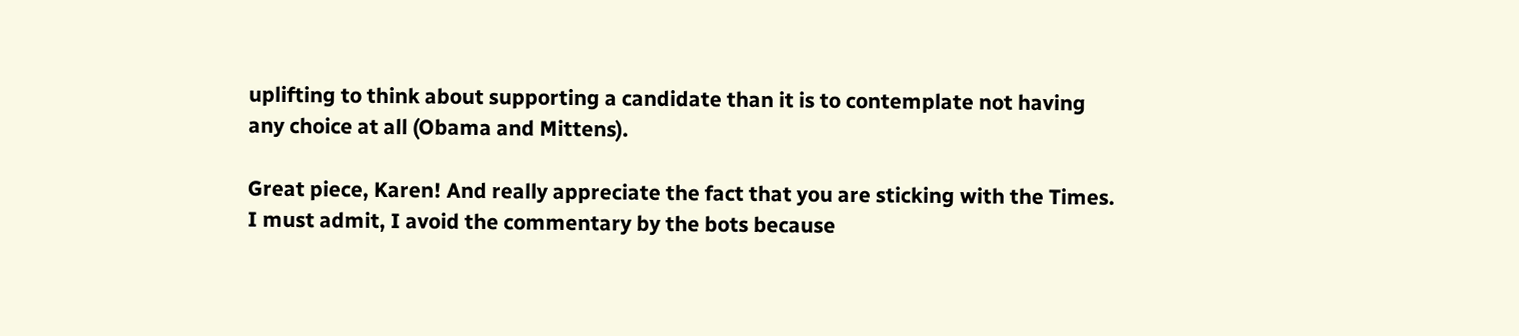uplifting to think about supporting a candidate than it is to contemplate not having any choice at all (Obama and Mittens).

Great piece, Karen! And really appreciate the fact that you are sticking with the Times. I must admit, I avoid the commentary by the bots because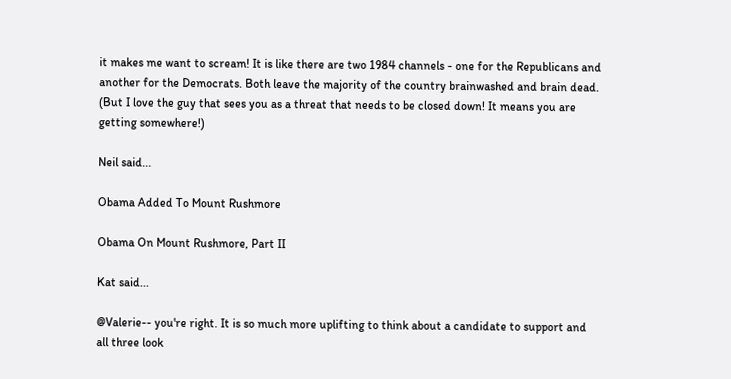it makes me want to scream! It is like there are two 1984 channels - one for the Republicans and another for the Democrats. Both leave the majority of the country brainwashed and brain dead. (But I love the guy that sees you as a threat that needs to be closed down! It means you are getting somewhere!)

Neil said...

Obama Added To Mount Rushmore

Obama On Mount Rushmore, Part II

Kat said...

@Valerie-- you're right. It is so much more uplifting to think about a candidate to support and all three look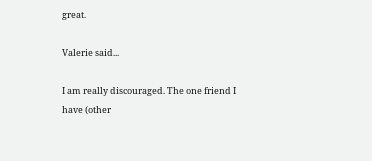great.

Valerie said...

I am really discouraged. The one friend I have (other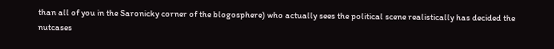than all of you in the Saronicky corner of the blogosphere) who actually sees the political scene realistically has decided the nutcases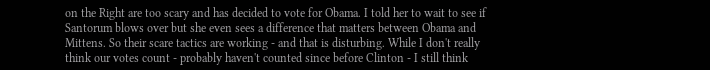on the Right are too scary and has decided to vote for Obama. I told her to wait to see if Santorum blows over but she even sees a difference that matters between Obama and Mittens. So their scare tactics are working - and that is disturbing. While I don't really think our votes count - probably haven't counted since before Clinton - I still think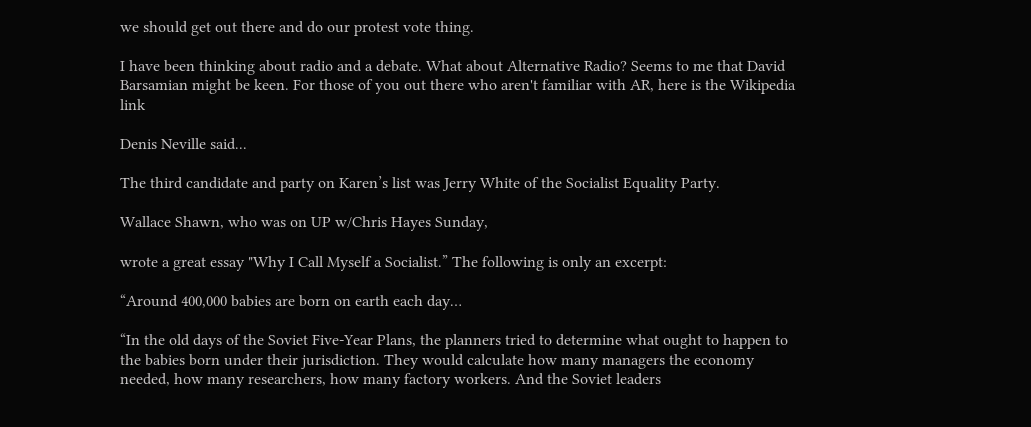we should get out there and do our protest vote thing.

I have been thinking about radio and a debate. What about Alternative Radio? Seems to me that David Barsamian might be keen. For those of you out there who aren't familiar with AR, here is the Wikipedia link

Denis Neville said...

The third candidate and party on Karen’s list was Jerry White of the Socialist Equality Party.

Wallace Shawn, who was on UP w/Chris Hayes Sunday,

wrote a great essay "Why I Call Myself a Socialist.” The following is only an excerpt:

“Around 400,000 babies are born on earth each day…

“In the old days of the Soviet Five-Year Plans, the planners tried to determine what ought to happen to the babies born under their jurisdiction. They would calculate how many managers the economy needed, how many researchers, how many factory workers. And the Soviet leaders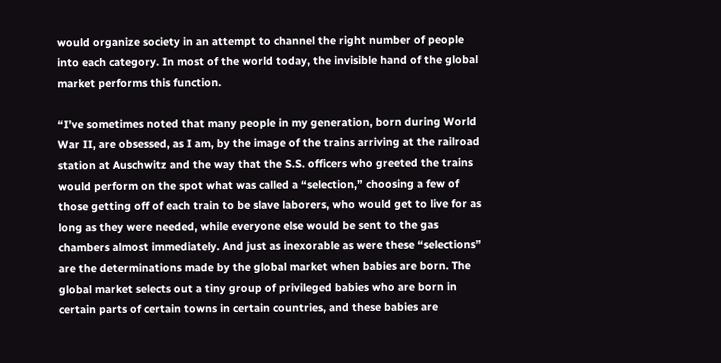would organize society in an attempt to channel the right number of people into each category. In most of the world today, the invisible hand of the global market performs this function.

“I’ve sometimes noted that many people in my generation, born during World War II, are obsessed, as I am, by the image of the trains arriving at the railroad station at Auschwitz and the way that the S.S. officers who greeted the trains would perform on the spot what was called a “selection,” choosing a few of those getting off of each train to be slave laborers, who would get to live for as long as they were needed, while everyone else would be sent to the gas chambers almost immediately. And just as inexorable as were these “selections” are the determinations made by the global market when babies are born. The global market selects out a tiny group of privileged babies who are born in certain parts of certain towns in certain countries, and these babies are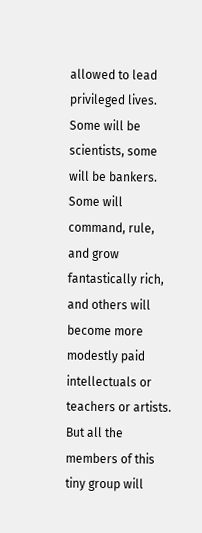allowed to lead privileged lives. Some will be scientists, some will be bankers. Some will command, rule, and grow fantastically rich, and others will become more modestly paid intellectuals or teachers or artists. But all the members of this tiny group will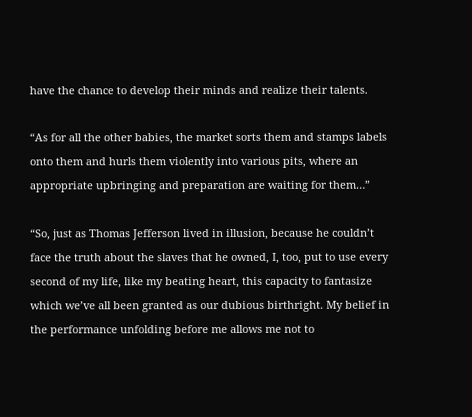have the chance to develop their minds and realize their talents.

“As for all the other babies, the market sorts them and stamps labels onto them and hurls them violently into various pits, where an appropriate upbringing and preparation are waiting for them…”

“So, just as Thomas Jefferson lived in illusion, because he couldn’t face the truth about the slaves that he owned, I, too, put to use every second of my life, like my beating heart, this capacity to fantasize which we’ve all been granted as our dubious birthright. My belief in the performance unfolding before me allows me not to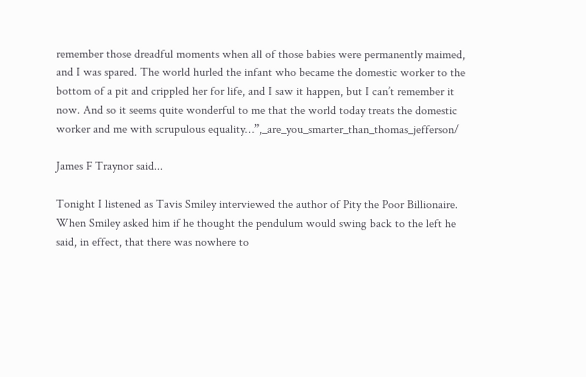remember those dreadful moments when all of those babies were permanently maimed, and I was spared. The world hurled the infant who became the domestic worker to the bottom of a pit and crippled her for life, and I saw it happen, but I can’t remember it now. And so it seems quite wonderful to me that the world today treats the domestic worker and me with scrupulous equality…”,_are_you_smarter_than_thomas_jefferson/

James F Traynor said...

Tonight I listened as Tavis Smiley interviewed the author of Pity the Poor Billionaire. When Smiley asked him if he thought the pendulum would swing back to the left he said, in effect, that there was nowhere to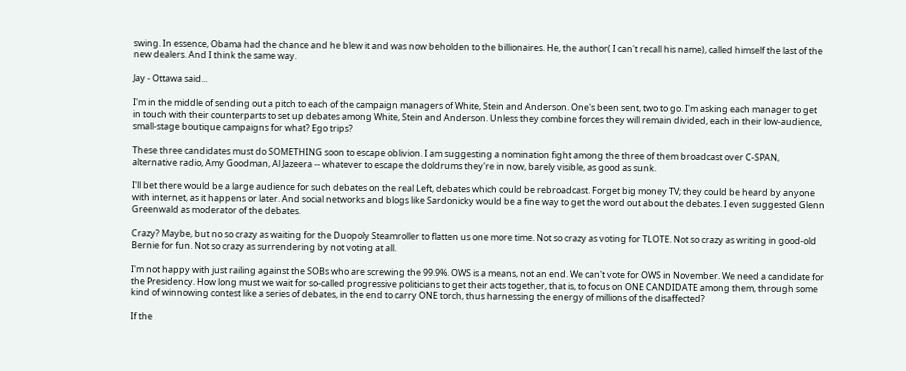swing. In essence, Obama had the chance and he blew it and was now beholden to the billionaires. He, the author( I can't recall his name), called himself the last of the new dealers. And I think the same way.

Jay - Ottawa said...

I'm in the middle of sending out a pitch to each of the campaign managers of White, Stein and Anderson. One's been sent, two to go. I'm asking each manager to get in touch with their counterparts to set up debates among White, Stein and Anderson. Unless they combine forces they will remain divided, each in their low-audience, small-stage boutique campaigns for what? Ego trips?

These three candidates must do SOMETHING soon to escape oblivion. I am suggesting a nomination fight among the three of them broadcast over C-SPAN, alternative radio, Amy Goodman, Al Jazeera -- whatever to escape the doldrums they're in now, barely visible, as good as sunk.

I'll bet there would be a large audience for such debates on the real Left, debates which could be rebroadcast. Forget big money TV; they could be heard by anyone with internet, as it happens or later. And social networks and blogs like Sardonicky would be a fine way to get the word out about the debates. I even suggested Glenn Greenwald as moderator of the debates.

Crazy? Maybe, but no so crazy as waiting for the Duopoly Steamroller to flatten us one more time. Not so crazy as voting for TLOTE. Not so crazy as writing in good-old Bernie for fun. Not so crazy as surrendering by not voting at all.

I'm not happy with just railing against the SOBs who are screwing the 99.9%. OWS is a means, not an end. We can't vote for OWS in November. We need a candidate for the Presidency. How long must we wait for so-called progressive politicians to get their acts together, that is, to focus on ONE CANDIDATE among them, through some kind of winnowing contest like a series of debates, in the end to carry ONE torch, thus harnessing the energy of millions of the disaffected?

If the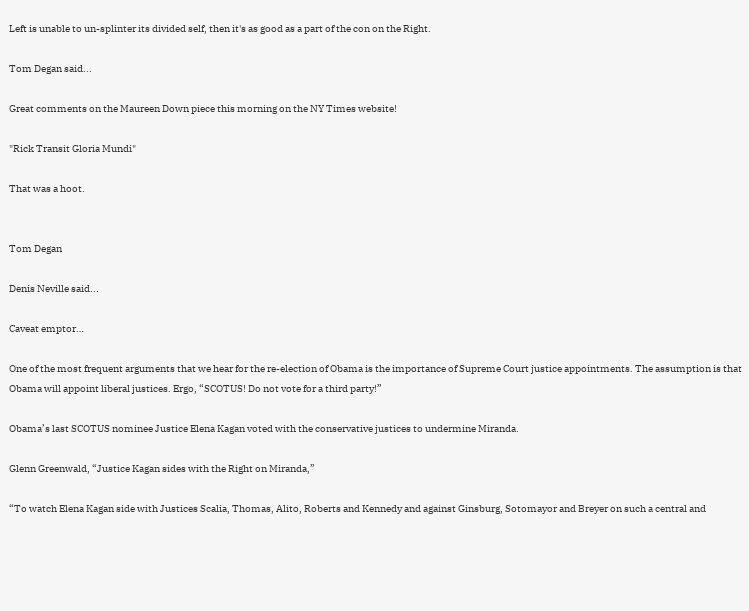Left is unable to un-splinter its divided self, then it's as good as a part of the con on the Right.

Tom Degan said...

Great comments on the Maureen Down piece this morning on the NY Times website!

"Rick Transit Gloria Mundi"

That was a hoot.


Tom Degan

Denis Neville said...

Caveat emptor…

One of the most frequent arguments that we hear for the re-election of Obama is the importance of Supreme Court justice appointments. The assumption is that Obama will appoint liberal justices. Ergo, “SCOTUS! Do not vote for a third party!”

Obama’s last SCOTUS nominee Justice Elena Kagan voted with the conservative justices to undermine Miranda.

Glenn Greenwald, “Justice Kagan sides with the Right on Miranda,”

“To watch Elena Kagan side with Justices Scalia, Thomas, Alito, Roberts and Kennedy and against Ginsburg, Sotomayor and Breyer on such a central and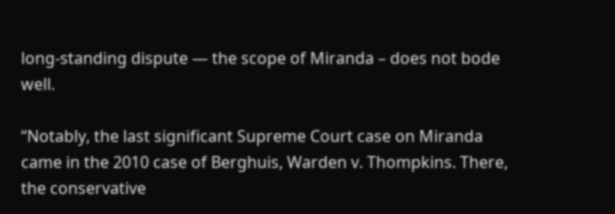long-standing dispute — the scope of Miranda – does not bode well.

“Notably, the last significant Supreme Court case on Miranda came in the 2010 case of Berghuis, Warden v. Thompkins. There, the conservative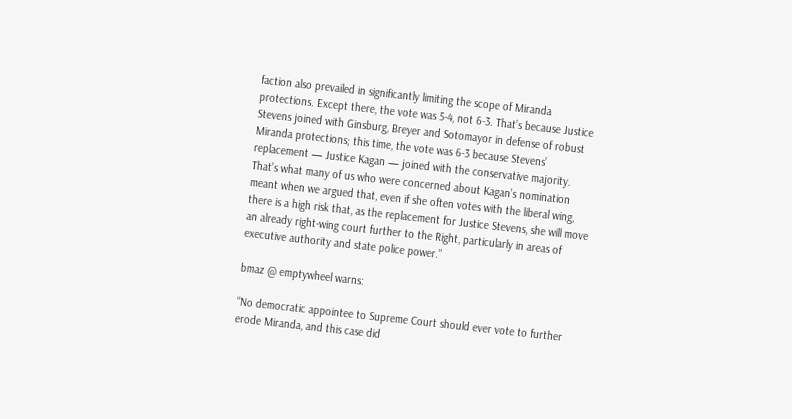faction also prevailed in significantly limiting the scope of Miranda protections. Except there, the vote was 5-4, not 6-3. That’s because Justice Stevens joined with Ginsburg, Breyer and Sotomayor in defense of robust Miranda protections; this time, the vote was 6-3 because Stevens’ replacement — Justice Kagan — joined with the conservative majority. That’s what many of us who were concerned about Kagan’s nomination meant when we argued that, even if she often votes with the liberal wing, there is a high risk that, as the replacement for Justice Stevens, she will move an already right-wing court further to the Right, particularly in areas of executive authority and state police power.”

bmaz @ emptywheel warns:

“No democratic appointee to Supreme Court should ever vote to further erode Miranda, and this case did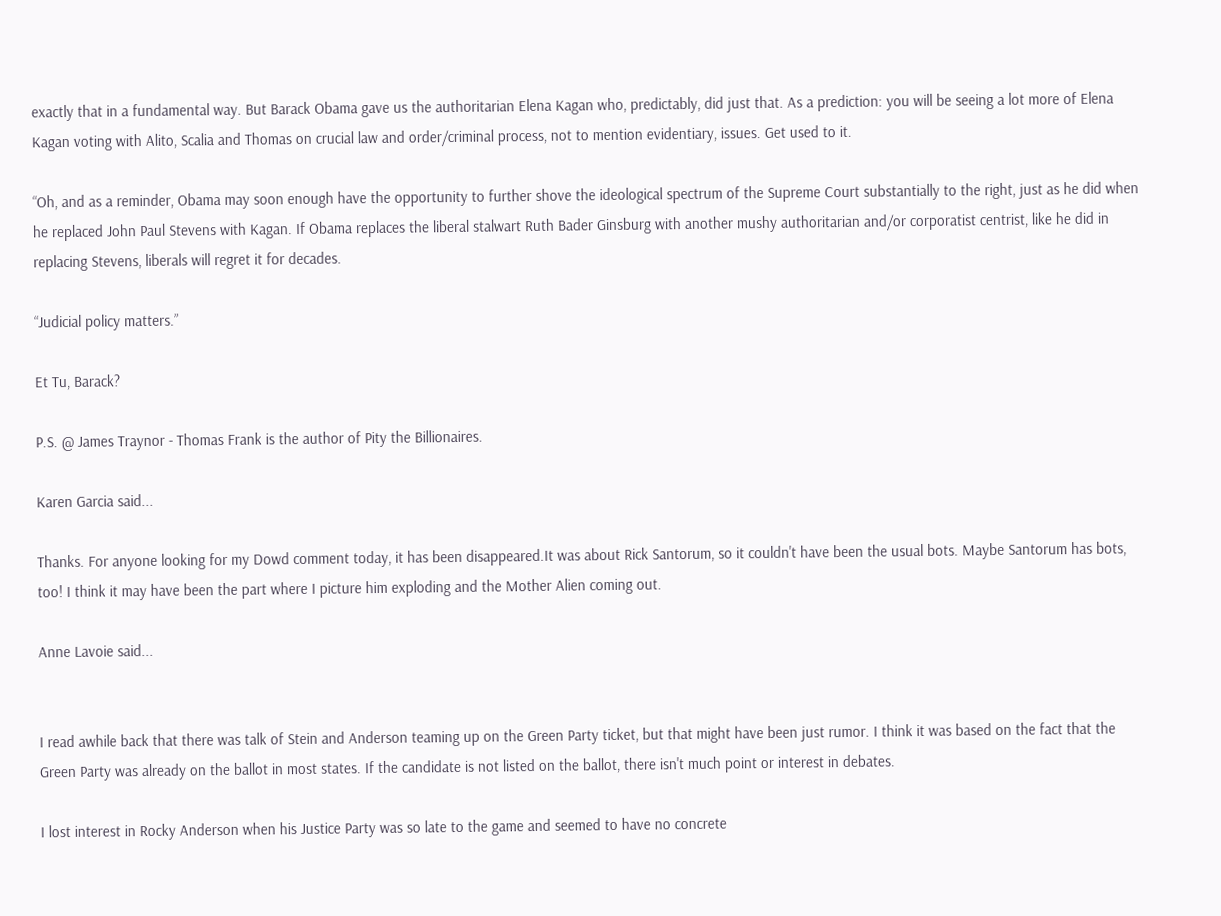exactly that in a fundamental way. But Barack Obama gave us the authoritarian Elena Kagan who, predictably, did just that. As a prediction: you will be seeing a lot more of Elena Kagan voting with Alito, Scalia and Thomas on crucial law and order/criminal process, not to mention evidentiary, issues. Get used to it.

“Oh, and as a reminder, Obama may soon enough have the opportunity to further shove the ideological spectrum of the Supreme Court substantially to the right, just as he did when he replaced John Paul Stevens with Kagan. If Obama replaces the liberal stalwart Ruth Bader Ginsburg with another mushy authoritarian and/or corporatist centrist, like he did in replacing Stevens, liberals will regret it for decades.

“Judicial policy matters.”

Et Tu, Barack?

P.S. @ James Traynor - Thomas Frank is the author of Pity the Billionaires.

Karen Garcia said...

Thanks. For anyone looking for my Dowd comment today, it has been disappeared.It was about Rick Santorum, so it couldn't have been the usual bots. Maybe Santorum has bots, too! I think it may have been the part where I picture him exploding and the Mother Alien coming out.

Anne Lavoie said...


I read awhile back that there was talk of Stein and Anderson teaming up on the Green Party ticket, but that might have been just rumor. I think it was based on the fact that the Green Party was already on the ballot in most states. If the candidate is not listed on the ballot, there isn't much point or interest in debates.

I lost interest in Rocky Anderson when his Justice Party was so late to the game and seemed to have no concrete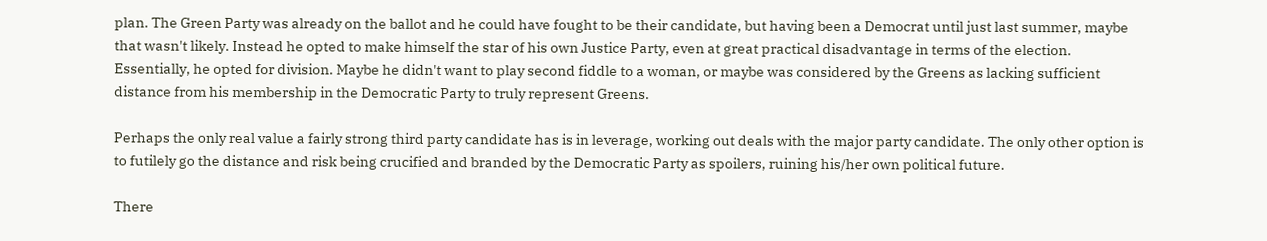plan. The Green Party was already on the ballot and he could have fought to be their candidate, but having been a Democrat until just last summer, maybe that wasn't likely. Instead he opted to make himself the star of his own Justice Party, even at great practical disadvantage in terms of the election. Essentially, he opted for division. Maybe he didn't want to play second fiddle to a woman, or maybe was considered by the Greens as lacking sufficient distance from his membership in the Democratic Party to truly represent Greens.

Perhaps the only real value a fairly strong third party candidate has is in leverage, working out deals with the major party candidate. The only other option is to futilely go the distance and risk being crucified and branded by the Democratic Party as spoilers, ruining his/her own political future.

There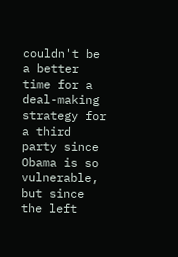couldn't be a better time for a deal-making strategy for a third party since Obama is so vulnerable, but since the left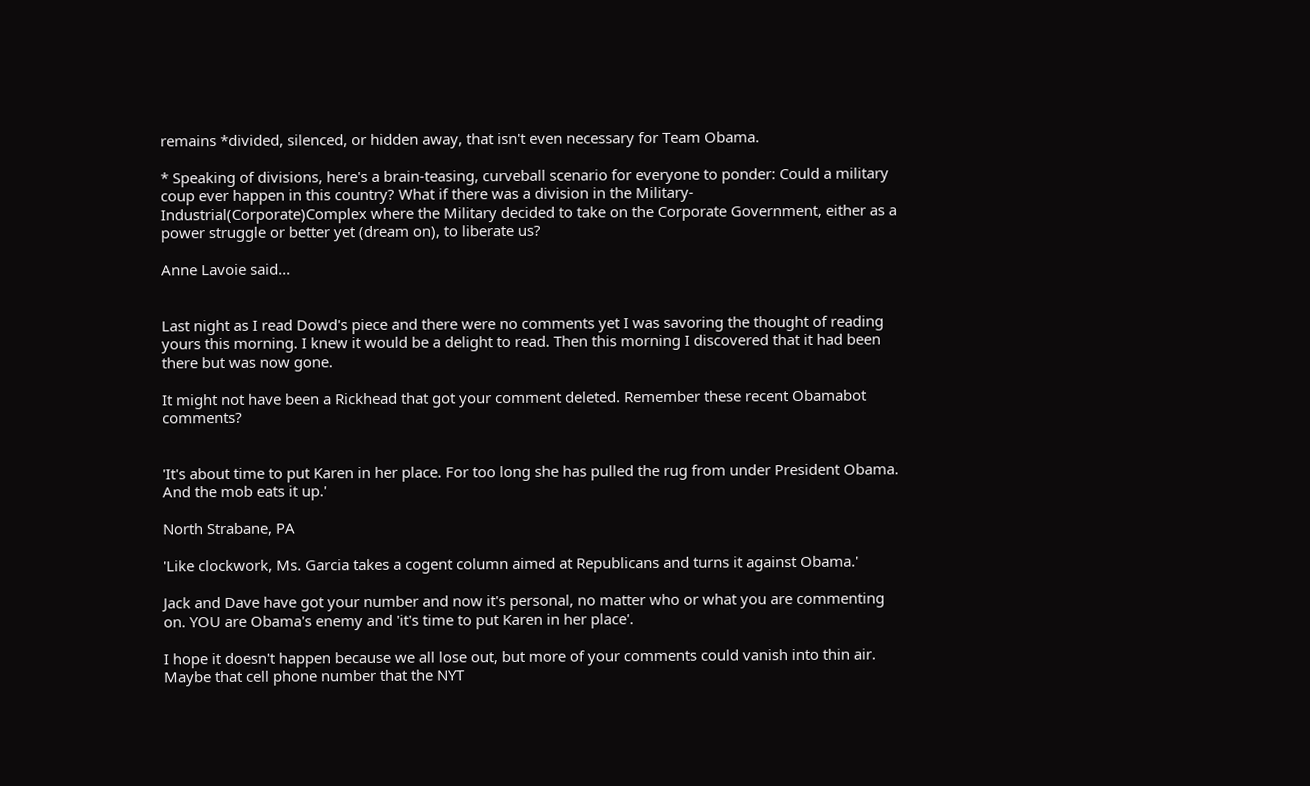remains *divided, silenced, or hidden away, that isn't even necessary for Team Obama.

* Speaking of divisions, here's a brain-teasing, curveball scenario for everyone to ponder: Could a military coup ever happen in this country? What if there was a division in the Military-Industrial(Corporate)Complex where the Military decided to take on the Corporate Government, either as a power struggle or better yet (dream on), to liberate us?

Anne Lavoie said...


Last night as I read Dowd's piece and there were no comments yet I was savoring the thought of reading yours this morning. I knew it would be a delight to read. Then this morning I discovered that it had been there but was now gone.

It might not have been a Rickhead that got your comment deleted. Remember these recent Obamabot comments?


'It's about time to put Karen in her place. For too long she has pulled the rug from under President Obama. And the mob eats it up.'

North Strabane, PA

'Like clockwork, Ms. Garcia takes a cogent column aimed at Republicans and turns it against Obama.'

Jack and Dave have got your number and now it's personal, no matter who or what you are commenting on. YOU are Obama's enemy and 'it's time to put Karen in her place'.

I hope it doesn't happen because we all lose out, but more of your comments could vanish into thin air. Maybe that cell phone number that the NYT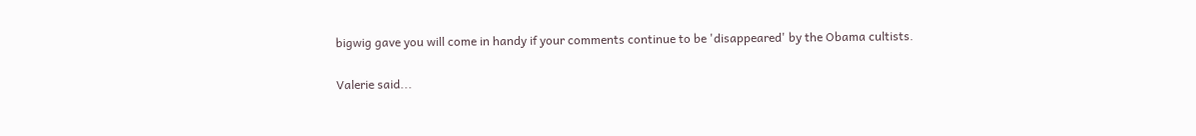bigwig gave you will come in handy if your comments continue to be 'disappeared' by the Obama cultists.

Valerie said...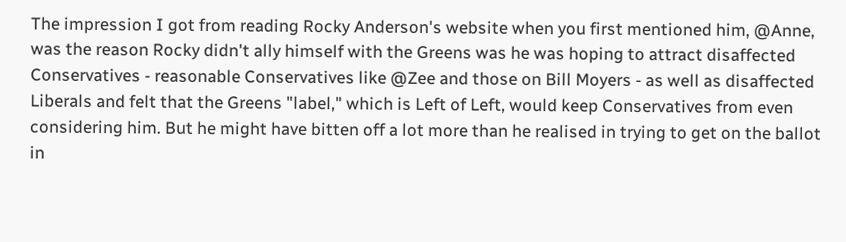The impression I got from reading Rocky Anderson's website when you first mentioned him, @Anne, was the reason Rocky didn't ally himself with the Greens was he was hoping to attract disaffected Conservatives - reasonable Conservatives like @Zee and those on Bill Moyers - as well as disaffected Liberals and felt that the Greens "label," which is Left of Left, would keep Conservatives from even considering him. But he might have bitten off a lot more than he realised in trying to get on the ballot in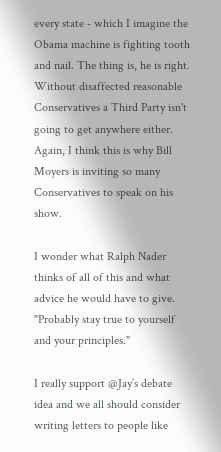every state - which I imagine the Obama machine is fighting tooth and nail. The thing is, he is right. Without disaffected reasonable Conservatives a Third Party isn't going to get anywhere either. Again, I think this is why Bill Moyers is inviting so many Conservatives to speak on his show.

I wonder what Ralph Nader thinks of all of this and what advice he would have to give. "Probably stay true to yourself and your principles."

I really support @Jay’s debate idea and we all should consider writing letters to people like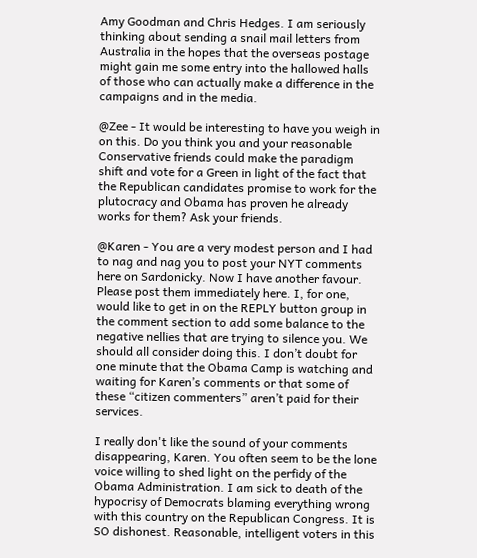Amy Goodman and Chris Hedges. I am seriously thinking about sending a snail mail letters from Australia in the hopes that the overseas postage might gain me some entry into the hallowed halls of those who can actually make a difference in the campaigns and in the media.

@Zee - It would be interesting to have you weigh in on this. Do you think you and your reasonable Conservative friends could make the paradigm shift and vote for a Green in light of the fact that the Republican candidates promise to work for the plutocracy and Obama has proven he already works for them? Ask your friends.

@Karen - You are a very modest person and I had to nag and nag you to post your NYT comments here on Sardonicky. Now I have another favour. Please post them immediately here. I, for one, would like to get in on the REPLY button group in the comment section to add some balance to the negative nellies that are trying to silence you. We should all consider doing this. I don’t doubt for one minute that the Obama Camp is watching and waiting for Karen’s comments or that some of these “citizen commenters” aren’t paid for their services.

I really don't like the sound of your comments disappearing, Karen. You often seem to be the lone voice willing to shed light on the perfidy of the Obama Administration. I am sick to death of the hypocrisy of Democrats blaming everything wrong with this country on the Republican Congress. It is SO dishonest. Reasonable, intelligent voters in this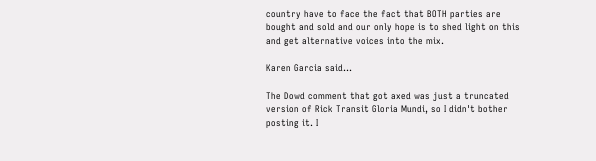country have to face the fact that BOTH parties are bought and sold and our only hope is to shed light on this and get alternative voices into the mix.

Karen Garcia said...

The Dowd comment that got axed was just a truncated version of Rick Transit Gloria Mundi, so I didn't bother posting it. I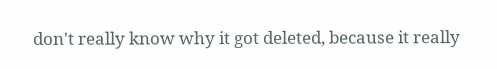don't really know why it got deleted, because it really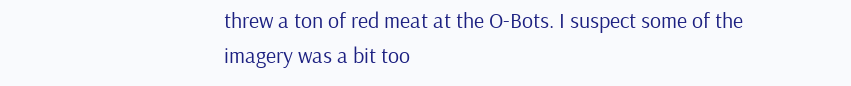threw a ton of red meat at the O-Bots. I suspect some of the imagery was a bit too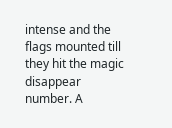intense and the flags mounted till they hit the magic disappear number. A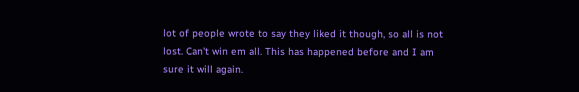lot of people wrote to say they liked it though, so all is not lost. Can't win em all. This has happened before and I am sure it will again.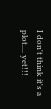I don't think it's a plot.... yet!!!